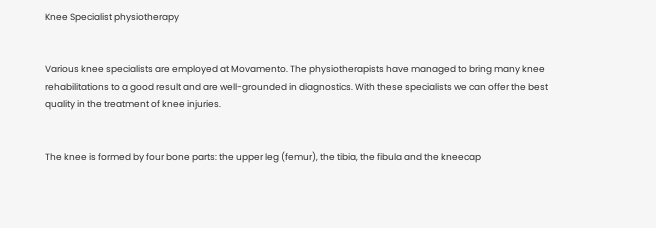Knee Specialist physiotherapy


Various knee specialists are employed at Movamento. The physiotherapists have managed to bring many knee rehabilitations to a good result and are well-grounded in diagnostics. With these specialists we can offer the best quality in the treatment of knee injuries.


The knee is formed by four bone parts: the upper leg (femur), the tibia, the fibula and the kneecap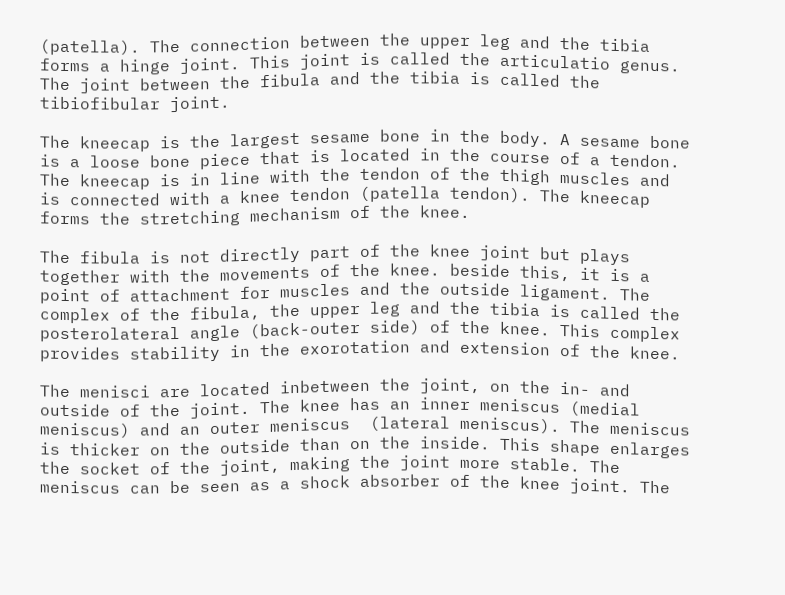(patella). The connection between the upper leg and the tibia forms a hinge joint. This joint is called the articulatio genus. The joint between the fibula and the tibia is called the tibiofibular joint.

The kneecap is the largest sesame bone in the body. A sesame bone is a loose bone piece that is located in the course of a tendon. The kneecap is in line with the tendon of the thigh muscles and is connected with a knee tendon (patella tendon). The kneecap forms the stretching mechanism of the knee.

The fibula is not directly part of the knee joint but plays together with the movements of the knee. beside this, it is a point of attachment for muscles and the outside ligament. The complex of the fibula, the upper leg and the tibia is called the posterolateral angle (back-outer side) of the knee. This complex provides stability in the exorotation and extension of the knee.

The menisci are located inbetween the joint, on the in- and outside of the joint. The knee has an inner meniscus (medial meniscus) and an outer meniscus  (lateral meniscus). The meniscus is thicker on the outside than on the inside. This shape enlarges the socket of the joint, making the joint more stable. The meniscus can be seen as a shock absorber of the knee joint. The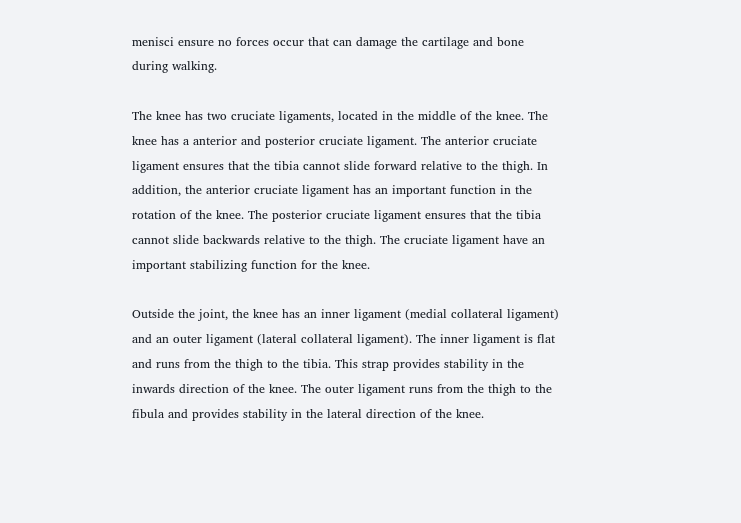menisci ensure no forces occur that can damage the cartilage and bone during walking.

The knee has two cruciate ligaments, located in the middle of the knee. The knee has a anterior and posterior cruciate ligament. The anterior cruciate ligament ensures that the tibia cannot slide forward relative to the thigh. In addition, the anterior cruciate ligament has an important function in the rotation of the knee. The posterior cruciate ligament ensures that the tibia cannot slide backwards relative to the thigh. The cruciate ligament have an important stabilizing function for the knee.

Outside the joint, the knee has an inner ligament (medial collateral ligament) and an outer ligament (lateral collateral ligament). The inner ligament is flat and runs from the thigh to the tibia. This strap provides stability in the inwards direction of the knee. The outer ligament runs from the thigh to the fibula and provides stability in the lateral direction of the knee.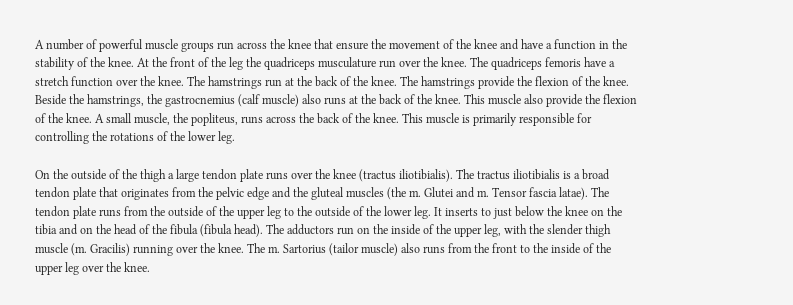A number of powerful muscle groups run across the knee that ensure the movement of the knee and have a function in the stability of the knee. At the front of the leg the quadriceps musculature run over the knee. The quadriceps femoris have a stretch function over the knee. The hamstrings run at the back of the knee. The hamstrings provide the flexion of the knee. Beside the hamstrings, the gastrocnemius (calf muscle) also runs at the back of the knee. This muscle also provide the flexion of the knee. A small muscle, the popliteus, runs across the back of the knee. This muscle is primarily responsible for controlling the rotations of the lower leg.

On the outside of the thigh a large tendon plate runs over the knee (tractus iliotibialis). The tractus iliotibialis is a broad tendon plate that originates from the pelvic edge and the gluteal muscles (the m. Glutei and m. Tensor fascia latae). The tendon plate runs from the outside of the upper leg to the outside of the lower leg. It inserts to just below the knee on the tibia and on the head of the fibula (fibula head). The adductors run on the inside of the upper leg, with the slender thigh muscle (m. Gracilis) running over the knee. The m. Sartorius (tailor muscle) also runs from the front to the inside of the upper leg over the knee.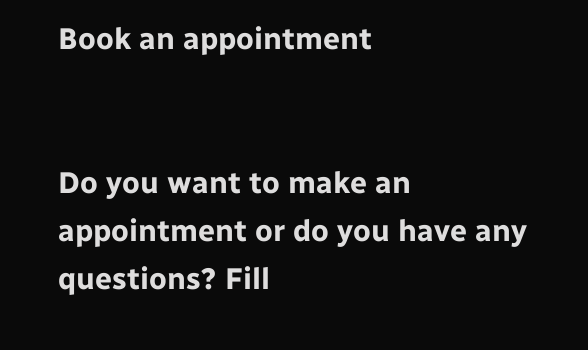Book an appointment


Do you want to make an appointment or do you have any questions? Fill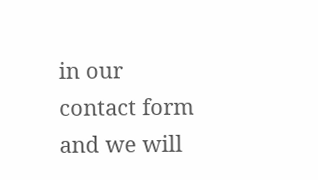in our contact form and we will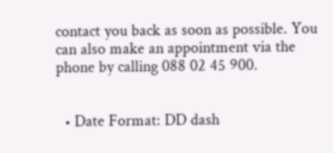contact you back as soon as possible. You can also make an appointment via the phone by calling 088 02 45 900.


  • Date Format: DD dash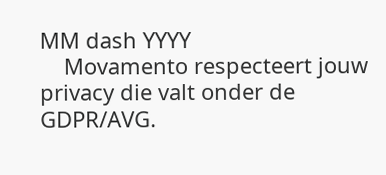MM dash YYYY
    Movamento respecteert jouw privacy die valt onder de GDPR/AVG.